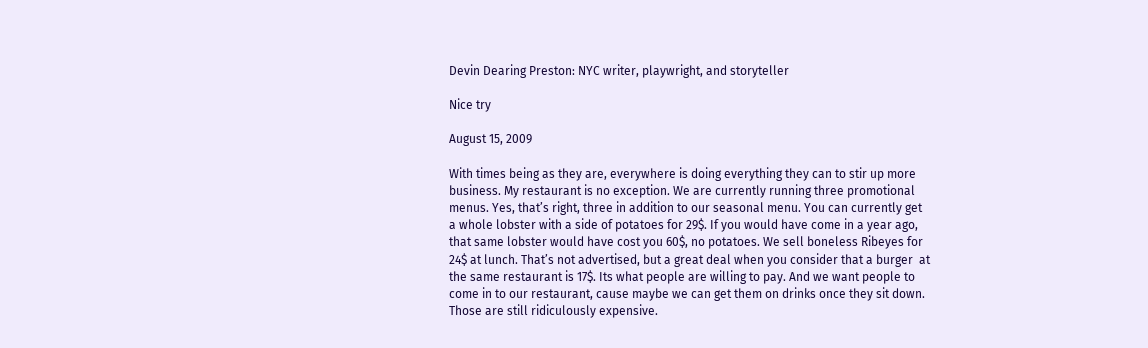Devin Dearing Preston: NYC writer, playwright, and storyteller

Nice try

August 15, 2009

With times being as they are, everywhere is doing everything they can to stir up more business. My restaurant is no exception. We are currently running three promotional menus. Yes, that’s right, three in addition to our seasonal menu. You can currently get a whole lobster with a side of potatoes for 29$. If you would have come in a year ago, that same lobster would have cost you 60$, no potatoes. We sell boneless Ribeyes for 24$ at lunch. That’s not advertised, but a great deal when you consider that a burger  at the same restaurant is 17$. Its what people are willing to pay. And we want people to come in to our restaurant, cause maybe we can get them on drinks once they sit down. Those are still ridiculously expensive.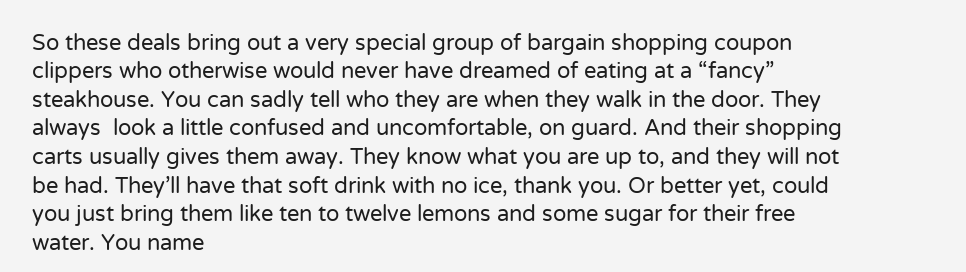So these deals bring out a very special group of bargain shopping coupon clippers who otherwise would never have dreamed of eating at a “fancy” steakhouse. You can sadly tell who they are when they walk in the door. They always  look a little confused and uncomfortable, on guard. And their shopping carts usually gives them away. They know what you are up to, and they will not be had. They’ll have that soft drink with no ice, thank you. Or better yet, could you just bring them like ten to twelve lemons and some sugar for their free water. You name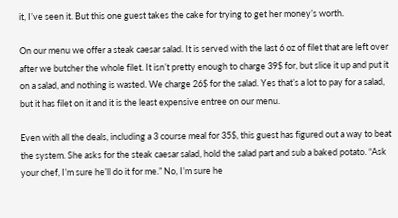it, I’ve seen it. But this one guest takes the cake for trying to get her money’s worth.

On our menu we offer a steak caesar salad. It is served with the last 6 oz of filet that are left over after we butcher the whole filet. It isn’t pretty enough to charge 39$ for, but slice it up and put it on a salad, and nothing is wasted. We charge 26$ for the salad. Yes that’s a lot to pay for a salad, but it has filet on it and it is the least expensive entree on our menu.

Even with all the deals, including a 3 course meal for 35$, this guest has figured out a way to beat the system. She asks for the steak caesar salad, hold the salad part and sub a baked potato. “Ask your chef, I’m sure he’ll do it for me.” No, I’m sure he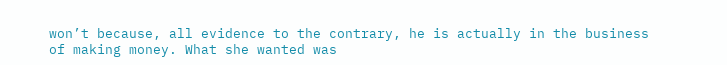won’t because, all evidence to the contrary, he is actually in the business of making money. What she wanted was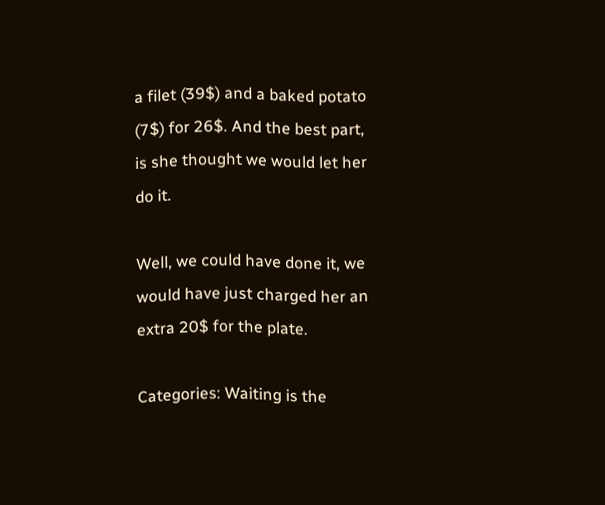a filet (39$) and a baked potato (7$) for 26$. And the best part, is she thought we would let her do it.

Well, we could have done it, we would have just charged her an extra 20$ for the plate.

Categories: Waiting is the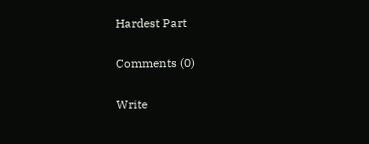Hardest Part

Comments (0)

Write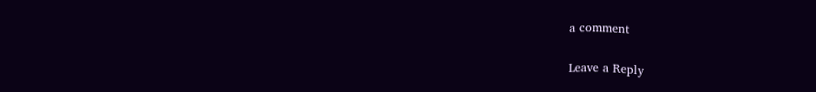a comment

Leave a Reply